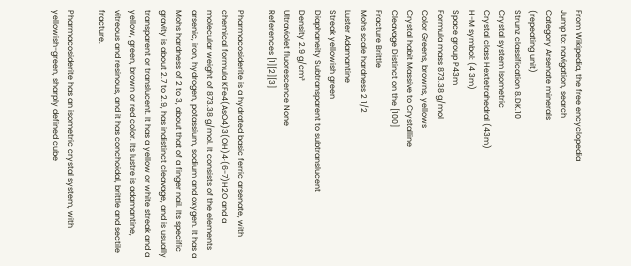From Wikipedia, the free encyclopedia
Jump to: navigation, search
Category Arsenate minerals
(repeating unit)
Strunz classification 8.DK.10
Crystal system Isometric
Crystal class Hextetrahedral (43m)
H-M symbol: (4 3m)
Space group P43m
Formula mass 873.38 g/mol
Color Greens, browns, yellows
Crystal habit Massive to Crystalline
Cleavage Distinct on the [100]
Fracture Brittle
Mohs scale hardness 2 1/2
Luster Adamantine
Streak yellowish green
Diaphaneity Subtransparent to subtranslucent
Density 2.9 g/cm³
Ultraviolet fluorescence None
References [1][2][3]

Pharmacosiderite is a hydrated basic ferric arsenate, with chemical formula KFe4(AsO4)3(OH)4·(6-7)H2O and a molecular weight of 873.38 g/mol. It consists of the elements arsenic, iron, hydrogen, potassium, sodium and oxygen. It has a Mohs hardness of 2 to 3, about that of a finger nail. Its specific gravity is about 2.7 to 2.9, has indistinct cleavage, and is usually transparent or translucent. It has a yellow or white streak and a yellow, green, brown or red color. Its lustre is adamantine, vitreous and resinous, and it has conchoidal, brittle and sectile fracture.

Pharmacosiderite has an isometric crystal system, with yellowish-green, sharply defined cube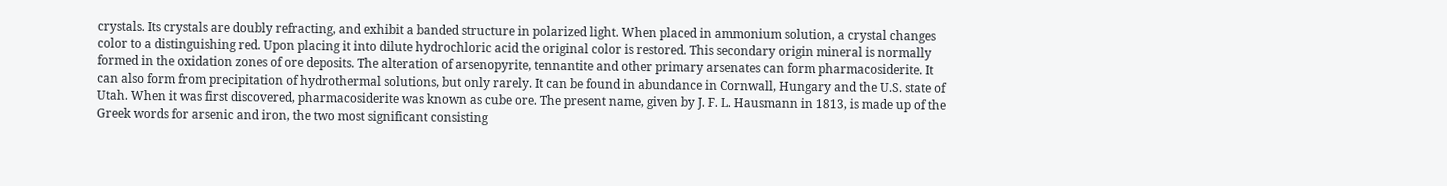crystals. Its crystals are doubly refracting, and exhibit a banded structure in polarized light. When placed in ammonium solution, a crystal changes color to a distinguishing red. Upon placing it into dilute hydrochloric acid the original color is restored. This secondary origin mineral is normally formed in the oxidation zones of ore deposits. The alteration of arsenopyrite, tennantite and other primary arsenates can form pharmacosiderite. It can also form from precipitation of hydrothermal solutions, but only rarely. It can be found in abundance in Cornwall, Hungary and the U.S. state of Utah. When it was first discovered, pharmacosiderite was known as cube ore. The present name, given by J. F. L. Hausmann in 1813, is made up of the Greek words for arsenic and iron, the two most significant consisting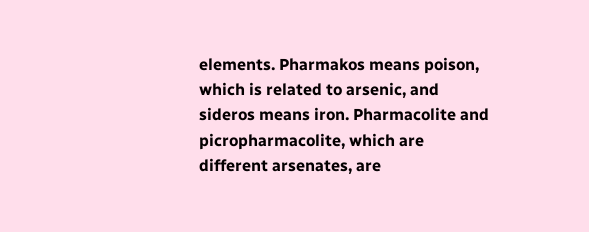elements. Pharmakos means poison, which is related to arsenic, and sideros means iron. Pharmacolite and picropharmacolite, which are different arsenates, are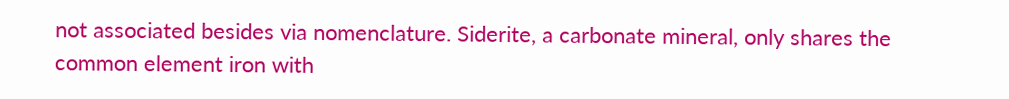not associated besides via nomenclature. Siderite, a carbonate mineral, only shares the common element iron with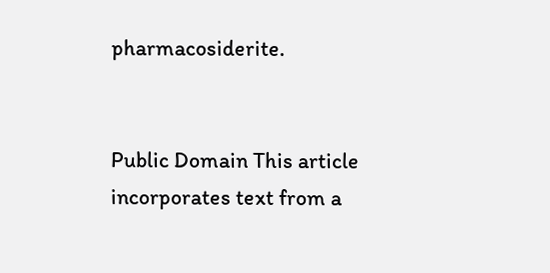pharmacosiderite.


Public Domain This article incorporates text from a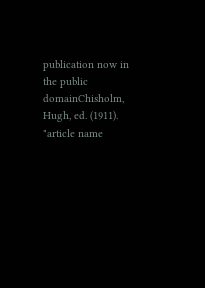publication now in the public domainChisholm, Hugh, ed. (1911). "article name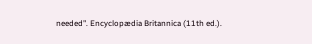needed". Encyclopædia Britannica (11th ed.).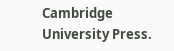Cambridge University Press.